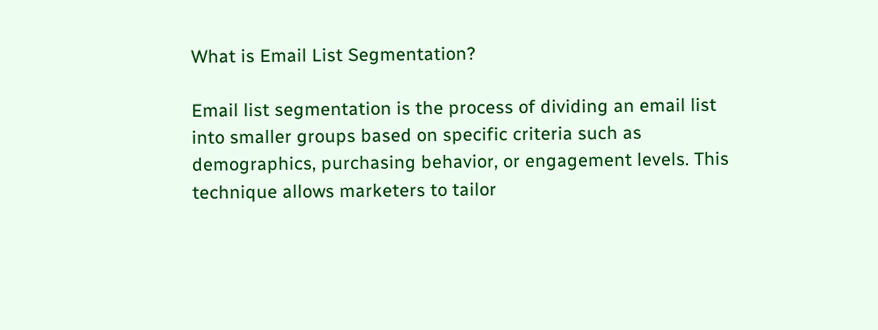What is Email List Segmentation?

Email list segmentation is the process of dividing an email list into smaller groups based on specific criteria such as demographics, purchasing behavior, or engagement levels. This technique allows marketers to tailor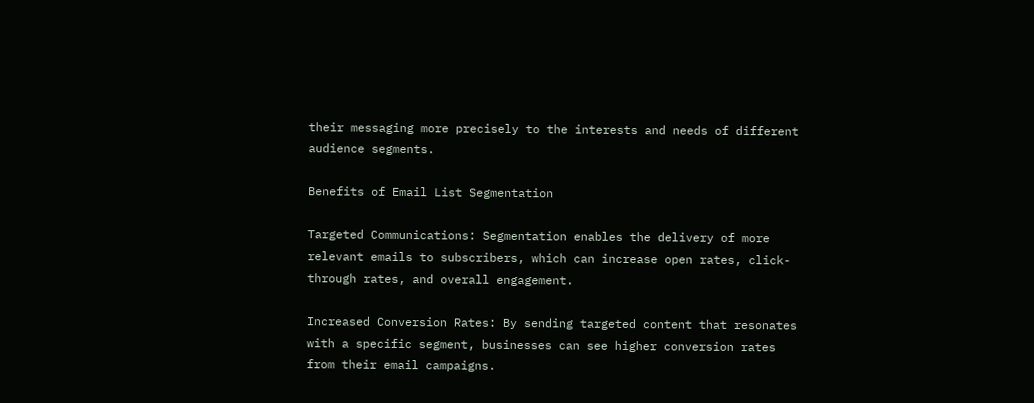their messaging more precisely to the interests and needs of different audience segments.

Benefits of Email List Segmentation

Targeted Communications: Segmentation enables the delivery of more relevant emails to subscribers, which can increase open rates, click-through rates, and overall engagement.

Increased Conversion Rates: By sending targeted content that resonates with a specific segment, businesses can see higher conversion rates from their email campaigns.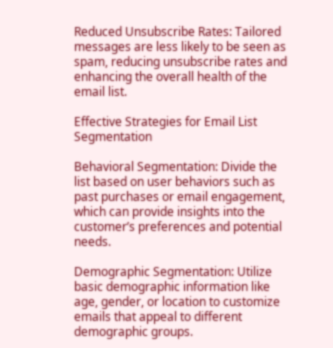Reduced Unsubscribe Rates: Tailored messages are less likely to be seen as spam, reducing unsubscribe rates and enhancing the overall health of the email list.

Effective Strategies for Email List Segmentation

Behavioral Segmentation: Divide the list based on user behaviors such as past purchases or email engagement, which can provide insights into the customer’s preferences and potential needs.

Demographic Segmentation: Utilize basic demographic information like age, gender, or location to customize emails that appeal to different demographic groups.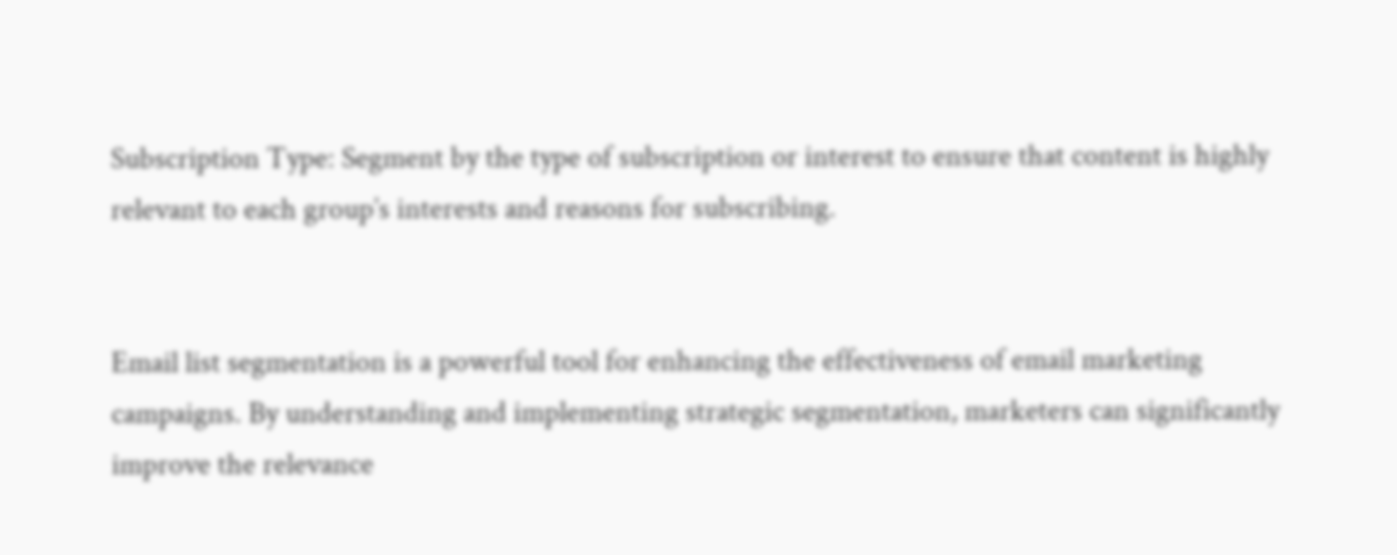Subscription Type: Segment by the type of subscription or interest to ensure that content is highly relevant to each group’s interests and reasons for subscribing.


Email list segmentation is a powerful tool for enhancing the effectiveness of email marketing campaigns. By understanding and implementing strategic segmentation, marketers can significantly improve the relevance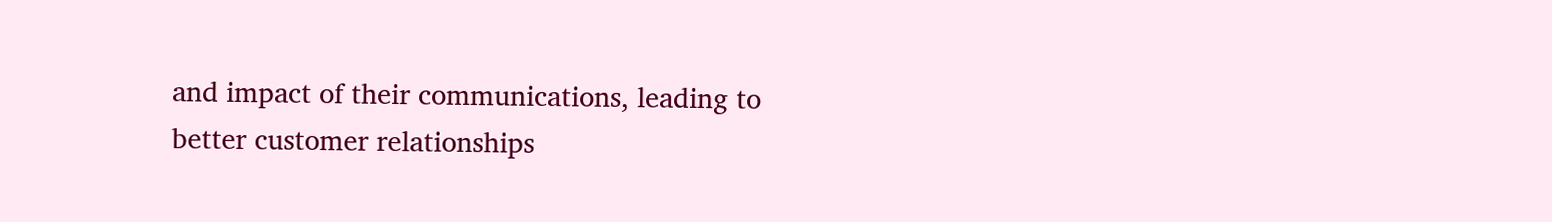and impact of their communications, leading to better customer relationships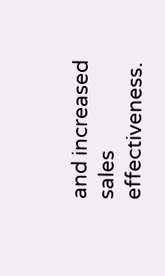and increased sales effectiveness.